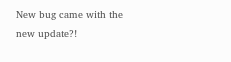New bug came with the new update?!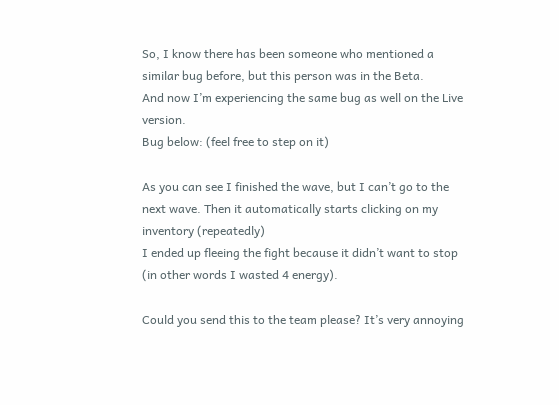So, I know there has been someone who mentioned a similar bug before, but this person was in the Beta.
And now I’m experiencing the same bug as well on the Live version.
Bug below: (feel free to step on it)

As you can see I finished the wave, but I can’t go to the next wave. Then it automatically starts clicking on my inventory (repeatedly)
I ended up fleeing the fight because it didn’t want to stop (in other words I wasted 4 energy).

Could you send this to the team please? It’s very annoying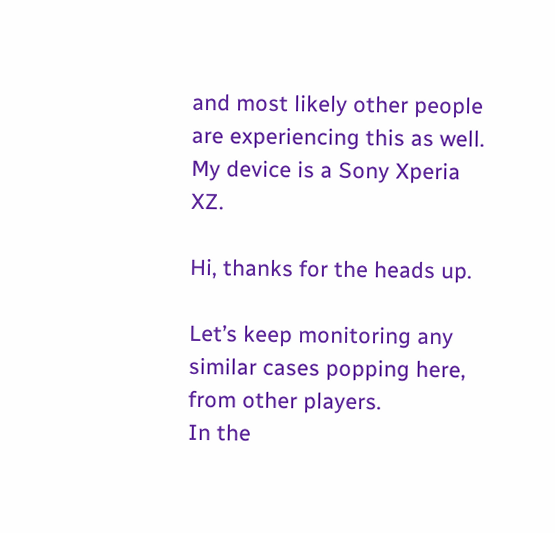and most likely other people are experiencing this as well.
My device is a Sony Xperia XZ.

Hi, thanks for the heads up.

Let’s keep monitoring any similar cases popping here, from other players.
In the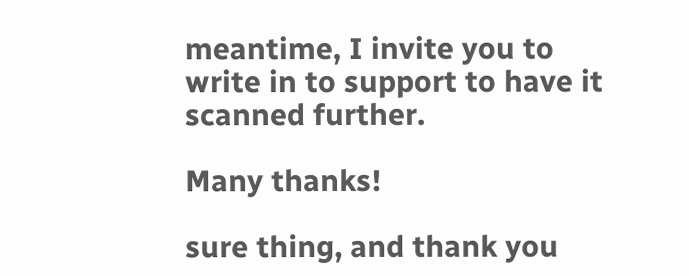meantime, I invite you to write in to support to have it scanned further.

Many thanks!

sure thing, and thank you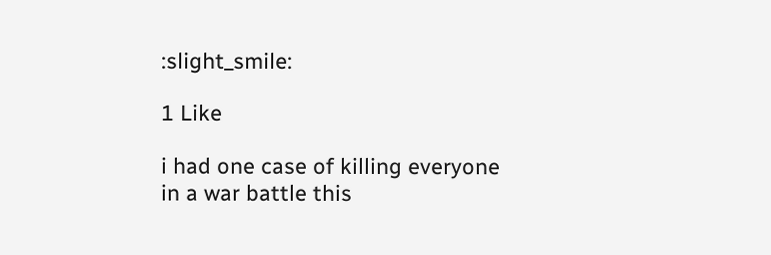:slight_smile:

1 Like

i had one case of killing everyone in a war battle this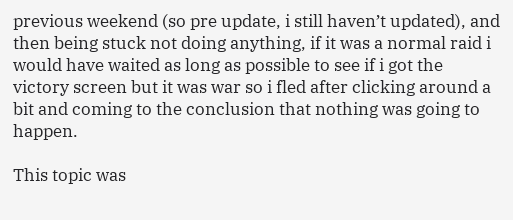previous weekend (so pre update, i still haven’t updated), and then being stuck not doing anything, if it was a normal raid i would have waited as long as possible to see if i got the victory screen but it was war so i fled after clicking around a bit and coming to the conclusion that nothing was going to happen.

This topic was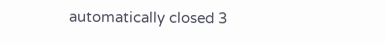automatically closed 3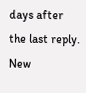days after the last reply. New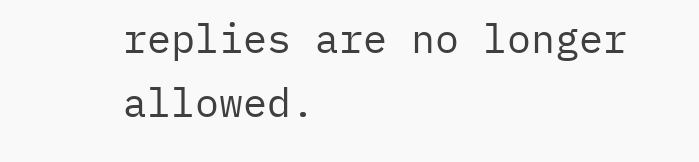replies are no longer allowed.